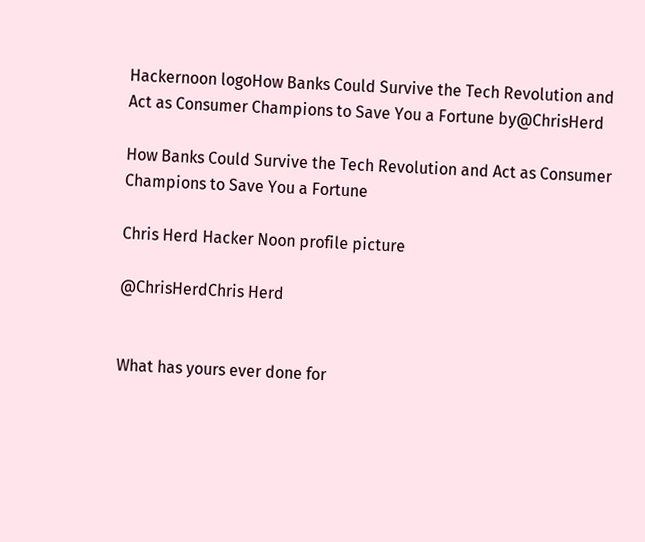Hackernoon logoHow Banks Could Survive the Tech Revolution and Act as Consumer Champions to Save You a Fortune by@ChrisHerd

How Banks Could Survive the Tech Revolution and Act as Consumer Champions to Save You a Fortune

Chris Herd Hacker Noon profile picture

@ChrisHerdChris Herd


What has yours ever done for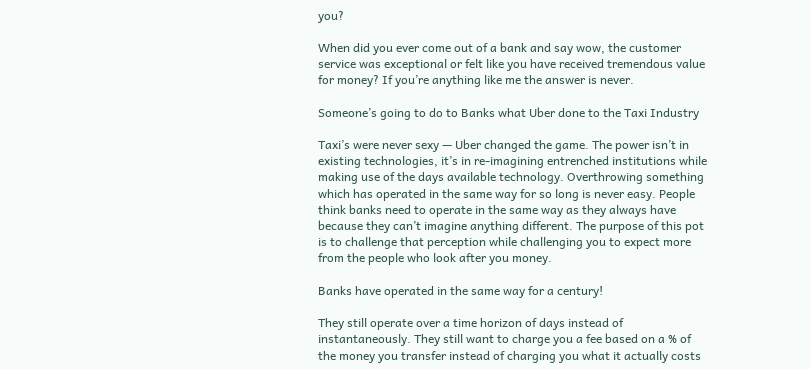you?

When did you ever come out of a bank and say wow, the customer service was exceptional or felt like you have received tremendous value for money? If you’re anything like me the answer is never.

Someone’s going to do to Banks what Uber done to the Taxi Industry

Taxi’s were never sexy — Uber changed the game. The power isn’t in existing technologies, it’s in re-imagining entrenched institutions while making use of the days available technology. Overthrowing something which has operated in the same way for so long is never easy. People think banks need to operate in the same way as they always have because they can’t imagine anything different. The purpose of this pot is to challenge that perception while challenging you to expect more from the people who look after you money.

Banks have operated in the same way for a century!

They still operate over a time horizon of days instead of instantaneously. They still want to charge you a fee based on a % of the money you transfer instead of charging you what it actually costs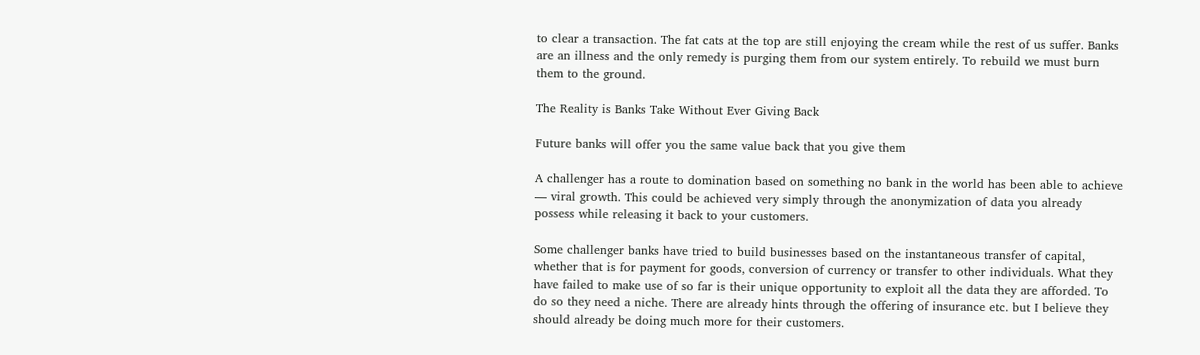to clear a transaction. The fat cats at the top are still enjoying the cream while the rest of us suffer. Banks are an illness and the only remedy is purging them from our system entirely. To rebuild we must burn them to the ground.

The Reality is Banks Take Without Ever Giving Back

Future banks will offer you the same value back that you give them

A challenger has a route to domination based on something no bank in the world has been able to achieve — viral growth. This could be achieved very simply through the anonymization of data you already possess while releasing it back to your customers.

Some challenger banks have tried to build businesses based on the instantaneous transfer of capital, whether that is for payment for goods, conversion of currency or transfer to other individuals. What they have failed to make use of so far is their unique opportunity to exploit all the data they are afforded. To do so they need a niche. There are already hints through the offering of insurance etc. but I believe they should already be doing much more for their customers.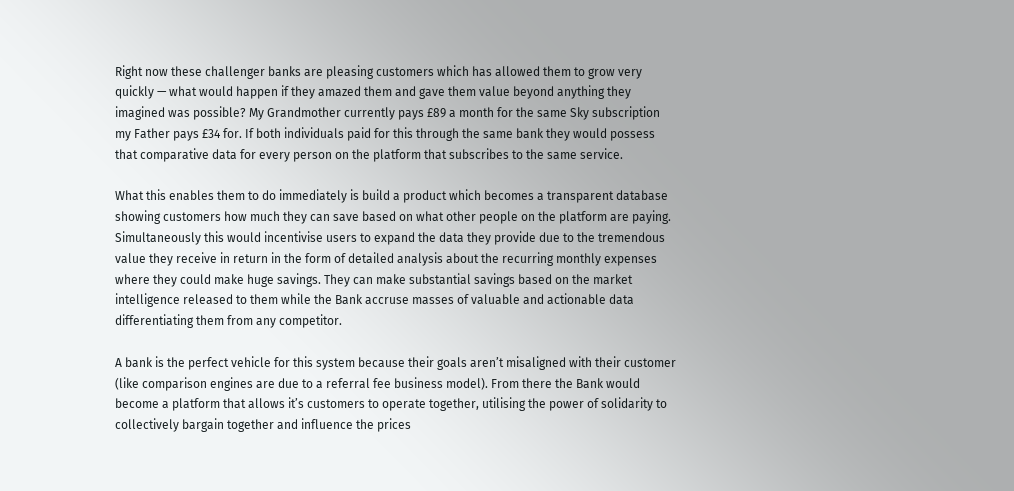Right now these challenger banks are pleasing customers which has allowed them to grow very quickly — what would happen if they amazed them and gave them value beyond anything they imagined was possible? My Grandmother currently pays £89 a month for the same Sky subscription my Father pays £34 for. If both individuals paid for this through the same bank they would possess that comparative data for every person on the platform that subscribes to the same service.

What this enables them to do immediately is build a product which becomes a transparent database showing customers how much they can save based on what other people on the platform are paying. Simultaneously this would incentivise users to expand the data they provide due to the tremendous value they receive in return in the form of detailed analysis about the recurring monthly expenses where they could make huge savings. They can make substantial savings based on the market intelligence released to them while the Bank accruse masses of valuable and actionable data differentiating them from any competitor.

A bank is the perfect vehicle for this system because their goals aren’t misaligned with their customer (like comparison engines are due to a referral fee business model). From there the Bank would become a platform that allows it’s customers to operate together, utilising the power of solidarity to collectively bargain together and influence the prices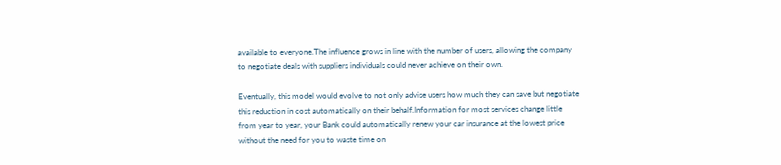available to everyone.The influence grows in line with the number of users, allowing the company to negotiate deals with suppliers individuals could never achieve on their own.

Eventually, this model would evolve to not only advise users how much they can save but negotiate this reduction in cost automatically on their behalf.Information for most services change little from year to year, your Bank could automatically renew your car insurance at the lowest price without the need for you to waste time on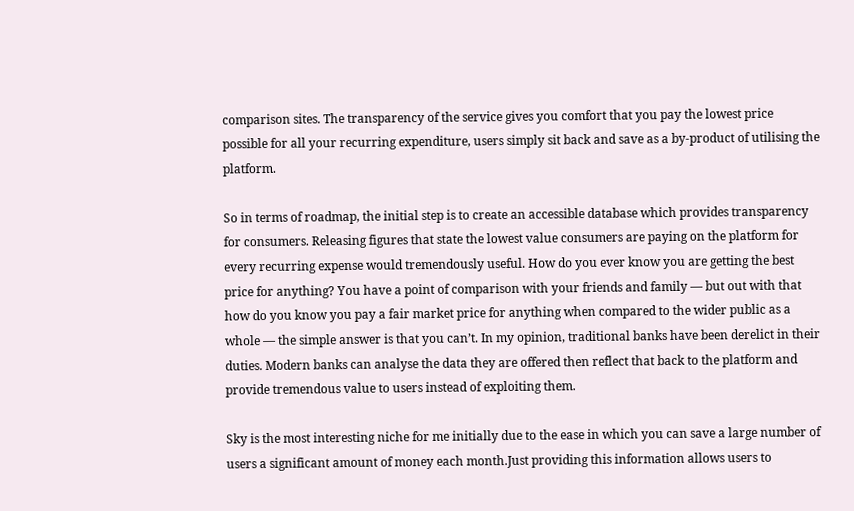comparison sites. The transparency of the service gives you comfort that you pay the lowest price possible for all your recurring expenditure, users simply sit back and save as a by-product of utilising the platform.

So in terms of roadmap, the initial step is to create an accessible database which provides transparency for consumers. Releasing figures that state the lowest value consumers are paying on the platform for every recurring expense would tremendously useful. How do you ever know you are getting the best price for anything? You have a point of comparison with your friends and family — but out with that how do you know you pay a fair market price for anything when compared to the wider public as a whole — the simple answer is that you can’t. In my opinion, traditional banks have been derelict in their duties. Modern banks can analyse the data they are offered then reflect that back to the platform and provide tremendous value to users instead of exploiting them.

Sky is the most interesting niche for me initially due to the ease in which you can save a large number of users a significant amount of money each month.Just providing this information allows users to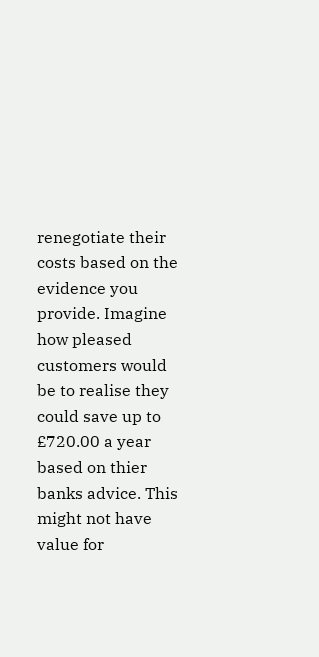renegotiate their costs based on the evidence you provide. Imagine how pleased customers would be to realise they could save up to £720.00 a year based on thier banks advice. This might not have value for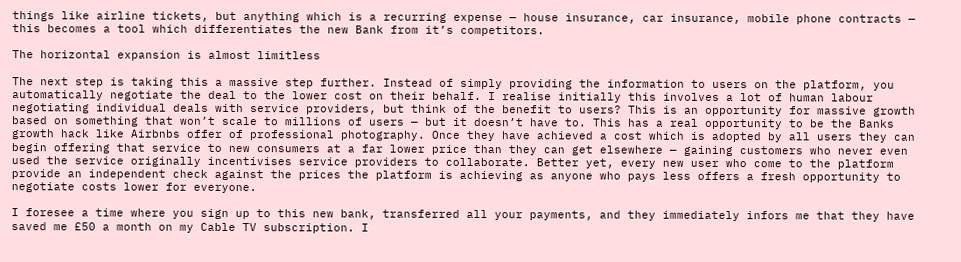things like airline tickets, but anything which is a recurring expense — house insurance, car insurance, mobile phone contracts — this becomes a tool which differentiates the new Bank from it’s competitors.

The horizontal expansion is almost limitless

The next step is taking this a massive step further. Instead of simply providing the information to users on the platform, you automatically negotiate the deal to the lower cost on their behalf. I realise initially this involves a lot of human labour negotiating individual deals with service providers, but think of the benefit to users? This is an opportunity for massive growth based on something that won’t scale to millions of users — but it doesn’t have to. This has a real opportunity to be the Banks growth hack like Airbnbs offer of professional photography. Once they have achieved a cost which is adopted by all users they can begin offering that service to new consumers at a far lower price than they can get elsewhere — gaining customers who never even used the service originally incentivises service providers to collaborate. Better yet, every new user who come to the platform provide an independent check against the prices the platform is achieving as anyone who pays less offers a fresh opportunity to negotiate costs lower for everyone.

I foresee a time where you sign up to this new bank, transferred all your payments, and they immediately infors me that they have saved me £50 a month on my Cable TV subscription. I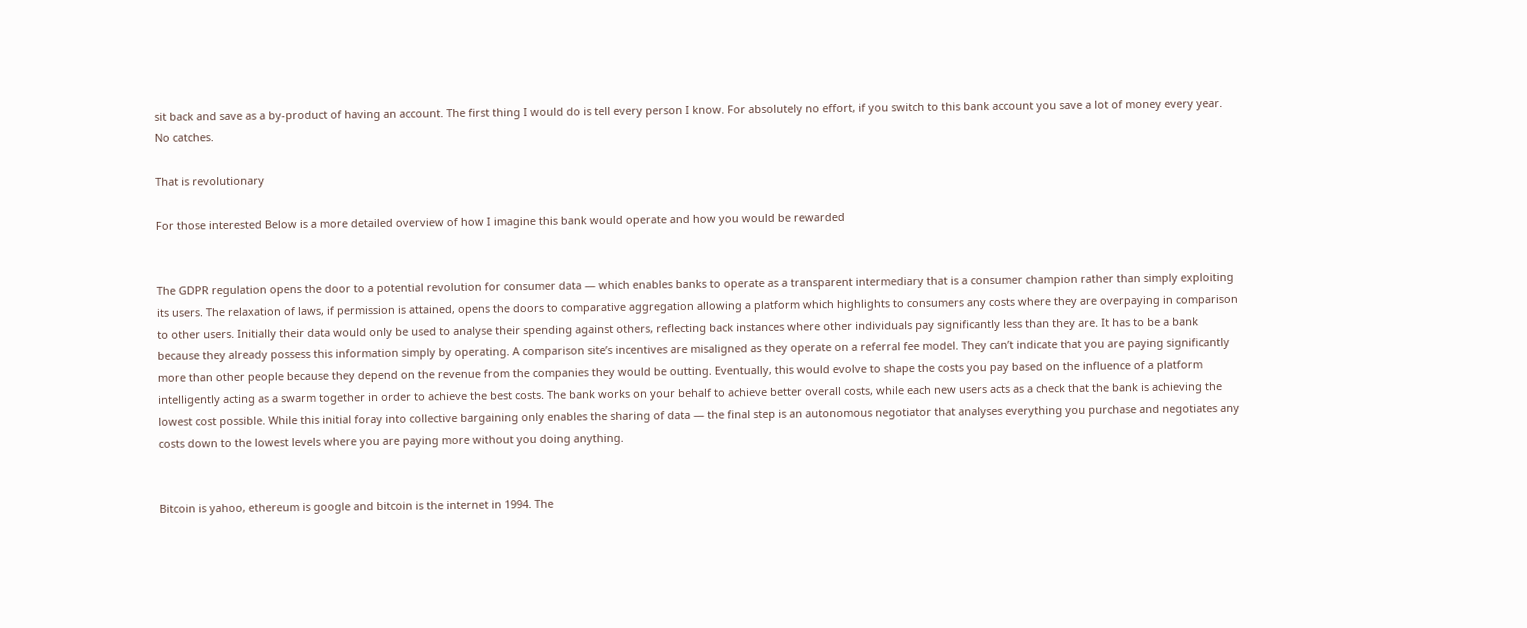sit back and save as a by-product of having an account. The first thing I would do is tell every person I know. For absolutely no effort, if you switch to this bank account you save a lot of money every year. No catches.

That is revolutionary

For those interested Below is a more detailed overview of how I imagine this bank would operate and how you would be rewarded


The GDPR regulation opens the door to a potential revolution for consumer data — which enables banks to operate as a transparent intermediary that is a consumer champion rather than simply exploiting its users. The relaxation of laws, if permission is attained, opens the doors to comparative aggregation allowing a platform which highlights to consumers any costs where they are overpaying in comparison to other users. Initially their data would only be used to analyse their spending against others, reflecting back instances where other individuals pay significantly less than they are. It has to be a bank because they already possess this information simply by operating. A comparison site’s incentives are misaligned as they operate on a referral fee model. They can’t indicate that you are paying significantly more than other people because they depend on the revenue from the companies they would be outting. Eventually, this would evolve to shape the costs you pay based on the influence of a platform intelligently acting as a swarm together in order to achieve the best costs. The bank works on your behalf to achieve better overall costs, while each new users acts as a check that the bank is achieving the lowest cost possible. While this initial foray into collective bargaining only enables the sharing of data — the final step is an autonomous negotiator that analyses everything you purchase and negotiates any costs down to the lowest levels where you are paying more without you doing anything.


Bitcoin is yahoo, ethereum is google and bitcoin is the internet in 1994. The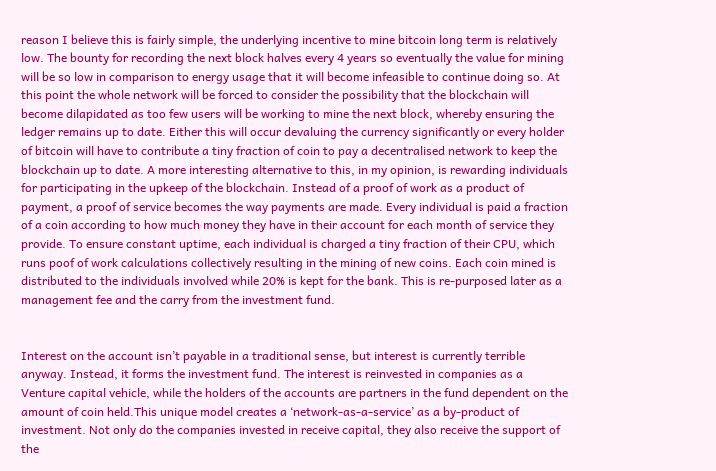reason I believe this is fairly simple, the underlying incentive to mine bitcoin long term is relatively low. The bounty for recording the next block halves every 4 years so eventually the value for mining will be so low in comparison to energy usage that it will become infeasible to continue doing so. At this point the whole network will be forced to consider the possibility that the blockchain will become dilapidated as too few users will be working to mine the next block, whereby ensuring the ledger remains up to date. Either this will occur devaluing the currency significantly or every holder of bitcoin will have to contribute a tiny fraction of coin to pay a decentralised network to keep the blockchain up to date. A more interesting alternative to this, in my opinion, is rewarding individuals for participating in the upkeep of the blockchain. Instead of a proof of work as a product of payment, a proof of service becomes the way payments are made. Every individual is paid a fraction of a coin according to how much money they have in their account for each month of service they provide. To ensure constant uptime, each individual is charged a tiny fraction of their CPU, which runs poof of work calculations collectively resulting in the mining of new coins. Each coin mined is distributed to the individuals involved while 20% is kept for the bank. This is re-purposed later as a management fee and the carry from the investment fund.


Interest on the account isn’t payable in a traditional sense, but interest is currently terrible anyway. Instead, it forms the investment fund. The interest is reinvested in companies as a Venture capital vehicle, while the holders of the accounts are partners in the fund dependent on the amount of coin held.This unique model creates a ‘network-as-a-service’ as a by-product of investment. Not only do the companies invested in receive capital, they also receive the support of the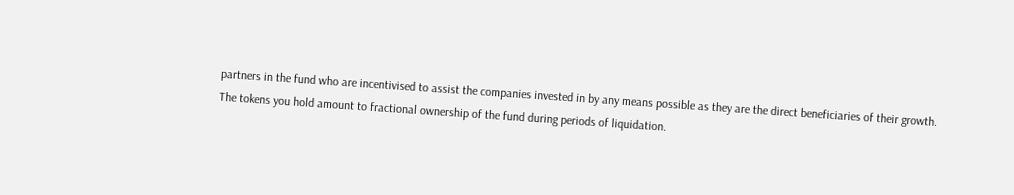partners in the fund who are incentivised to assist the companies invested in by any means possible as they are the direct beneficiaries of their growth. The tokens you hold amount to fractional ownership of the fund during periods of liquidation.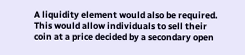A liquidity element would also be required. This would allow individuals to sell their coin at a price decided by a secondary open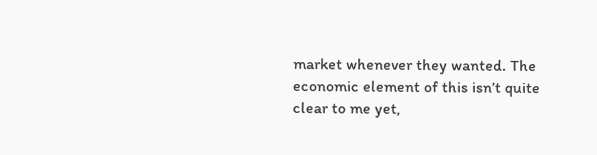market whenever they wanted. The economic element of this isn’t quite clear to me yet,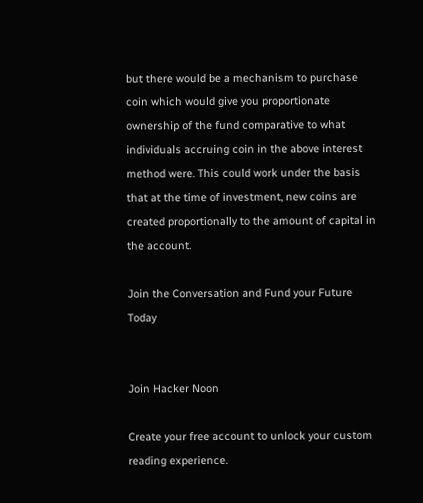but there would be a mechanism to purchase coin which would give you proportionate ownership of the fund comparative to what individuals accruing coin in the above interest method were. This could work under the basis that at the time of investment, new coins are created proportionally to the amount of capital in the account.

Join the Conversation and Fund your Future Today


Join Hacker Noon

Create your free account to unlock your custom reading experience.